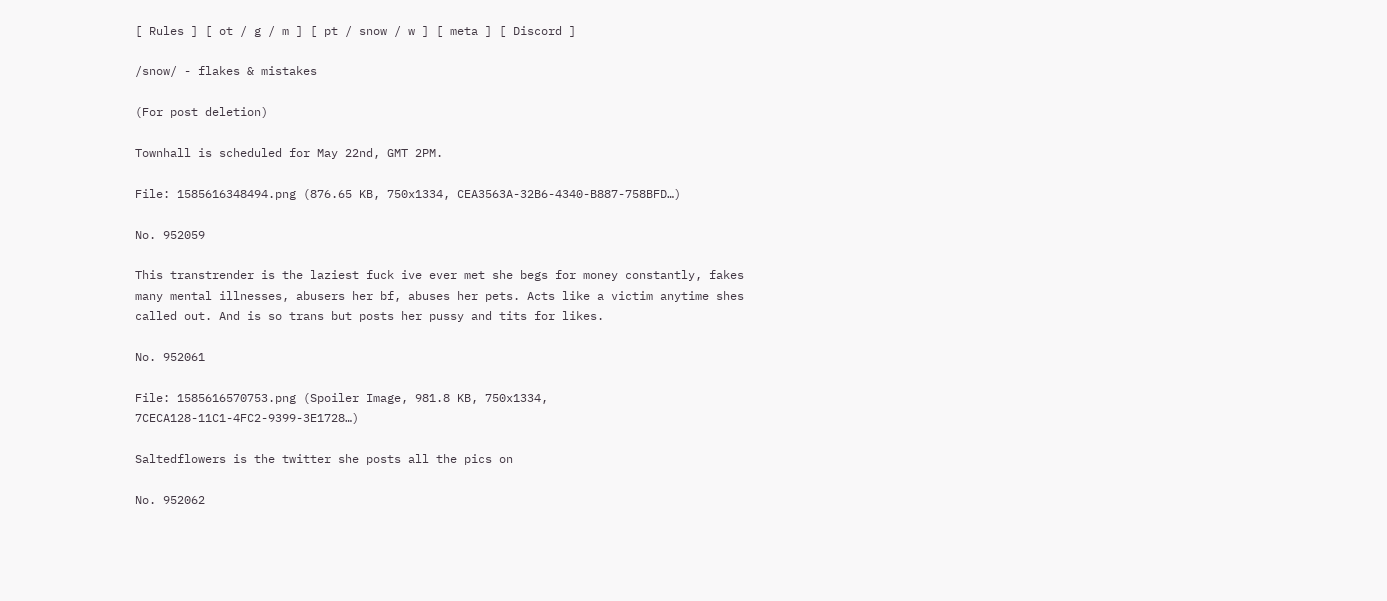[ Rules ] [ ot / g / m ] [ pt / snow / w ] [ meta ] [ Discord ]

/snow/ - flakes & mistakes

(For post deletion)

Townhall is scheduled for May 22nd, GMT 2PM.

File: 1585616348494.png (876.65 KB, 750x1334, CEA3563A-32B6-4340-B887-758BFD…)

No. 952059

This transtrender is the laziest fuck ive ever met she begs for money constantly, fakes many mental illnesses, abusers her bf, abuses her pets. Acts like a victim anytime shes called out. And is so trans but posts her pussy and tits for likes.

No. 952061

File: 1585616570753.png (Spoiler Image, 981.8 KB, 750x1334, 7CECA128-11C1-4FC2-9399-3E1728…)

Saltedflowers is the twitter she posts all the pics on

No. 952062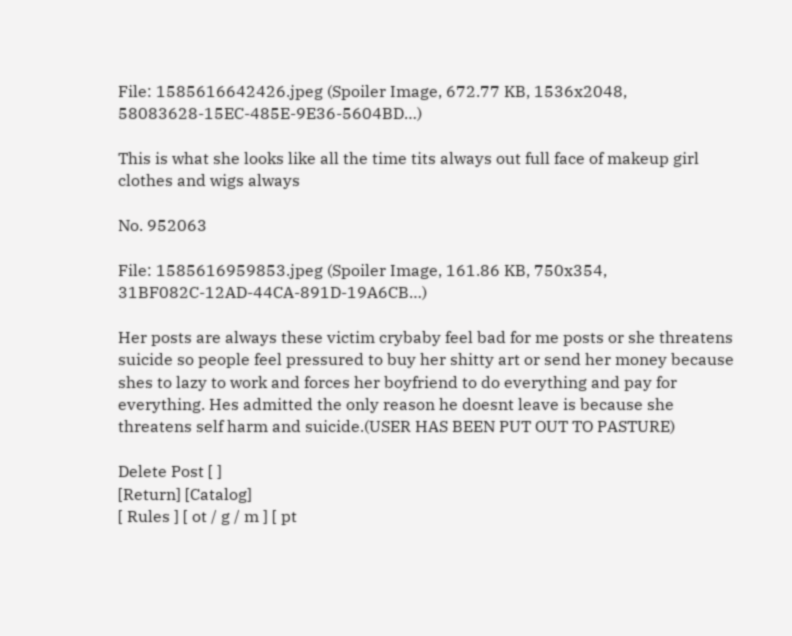File: 1585616642426.jpeg (Spoiler Image, 672.77 KB, 1536x2048, 58083628-15EC-485E-9E36-5604BD…)

This is what she looks like all the time tits always out full face of makeup girl clothes and wigs always

No. 952063

File: 1585616959853.jpeg (Spoiler Image, 161.86 KB, 750x354, 31BF082C-12AD-44CA-891D-19A6CB…)

Her posts are always these victim crybaby feel bad for me posts or she threatens suicide so people feel pressured to buy her shitty art or send her money because shes to lazy to work and forces her boyfriend to do everything and pay for everything. Hes admitted the only reason he doesnt leave is because she threatens self harm and suicide.(USER HAS BEEN PUT OUT TO PASTURE)

Delete Post [ ]
[Return] [Catalog]
[ Rules ] [ ot / g / m ] [ pt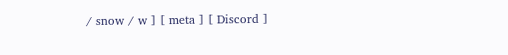/ snow / w ] [ meta ] [ Discord ]